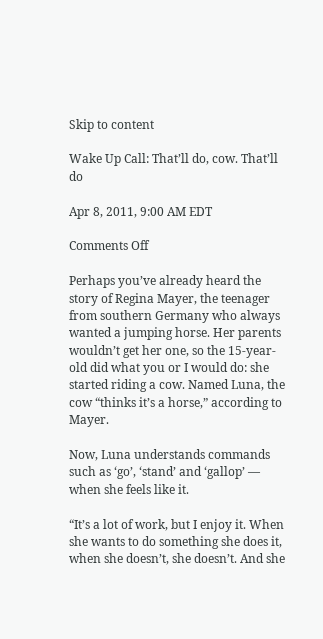Skip to content

Wake Up Call: That’ll do, cow. That’ll do

Apr 8, 2011, 9:00 AM EDT

Comments Off

Perhaps you’ve already heard the story of Regina Mayer, the teenager from southern Germany who always wanted a jumping horse. Her parents wouldn’t get her one, so the 15-year-old did what you or I would do: she started riding a cow. Named Luna, the cow “thinks it’s a horse,” according to Mayer.

Now, Luna understands commands such as ‘go’, ‘stand’ and ‘gallop’ — when she feels like it.

“It’s a lot of work, but I enjoy it. When she wants to do something she does it, when she doesn’t, she doesn’t. And she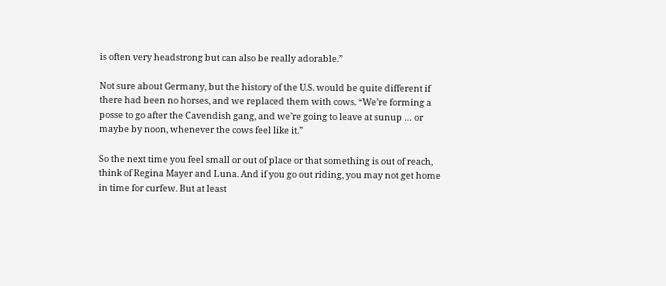is often very headstrong but can also be really adorable.”

Not sure about Germany, but the history of the U.S. would be quite different if there had been no horses, and we replaced them with cows. “We’re forming a posse to go after the Cavendish gang, and we’re going to leave at sunup … or maybe by noon, whenever the cows feel like it.”

So the next time you feel small or out of place or that something is out of reach, think of Regina Mayer and Luna. And if you go out riding, you may not get home in time for curfew. But at least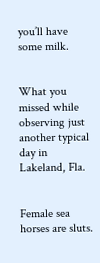you’ll have some milk.


What you missed while observing just another typical day in Lakeland, Fla.


Female sea horses are sluts.